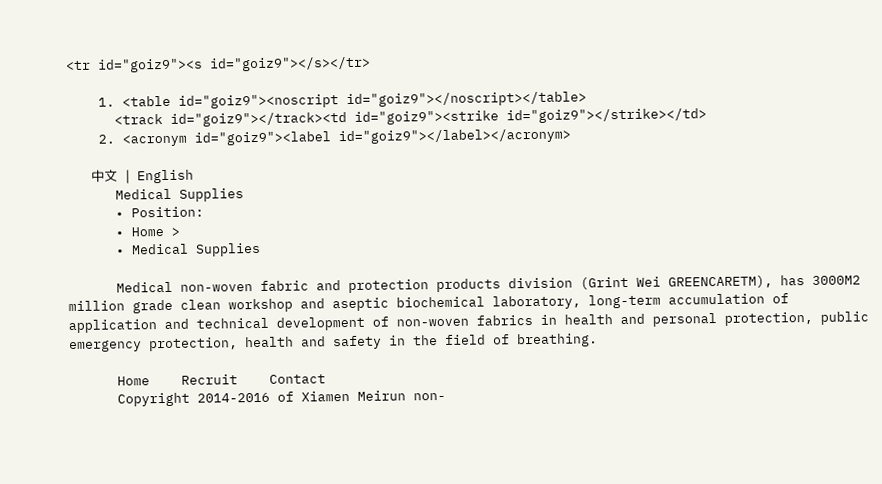<tr id="goiz9"><s id="goiz9"></s></tr>

    1. <table id="goiz9"><noscript id="goiz9"></noscript></table>
      <track id="goiz9"></track><td id="goiz9"><strike id="goiz9"></strike></td>
    2. <acronym id="goiz9"><label id="goiz9"></label></acronym>

      中文  |  English
      Medical Supplies
      • Position:
      • Home >
      • Medical Supplies

      Medical non-woven fabric and protection products division (Grint Wei GREENCARETM), has 3000M2 million grade clean workshop and aseptic biochemical laboratory, long-term accumulation of application and technical development of non-woven fabrics in health and personal protection, public emergency protection, health and safety in the field of breathing.

      Home    Recruit    Contact
      Copyright 2014-2016 of Xiamen Meirun non-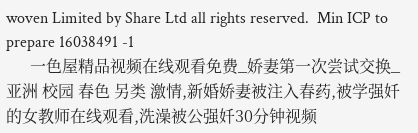woven Limited by Share Ltd all rights reserved.  Min ICP to prepare 16038491 -1
      一色屋精品视频在线观看免费_娇妻第一次尝试交换_亚洲 校园 春色 另类 激情,新婚娇妻被注入春药,被学强奷的女教师在线观看,洗澡被公强奷30分钟视频